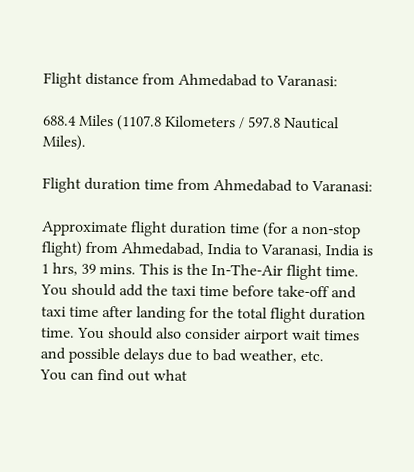Flight distance from Ahmedabad to Varanasi:

688.4 Miles (1107.8 Kilometers / 597.8 Nautical Miles).

Flight duration time from Ahmedabad to Varanasi:

Approximate flight duration time (for a non-stop flight) from Ahmedabad, India to Varanasi, India is 1 hrs, 39 mins. This is the In-The-Air flight time. You should add the taxi time before take-off and taxi time after landing for the total flight duration time. You should also consider airport wait times and possible delays due to bad weather, etc.
You can find out what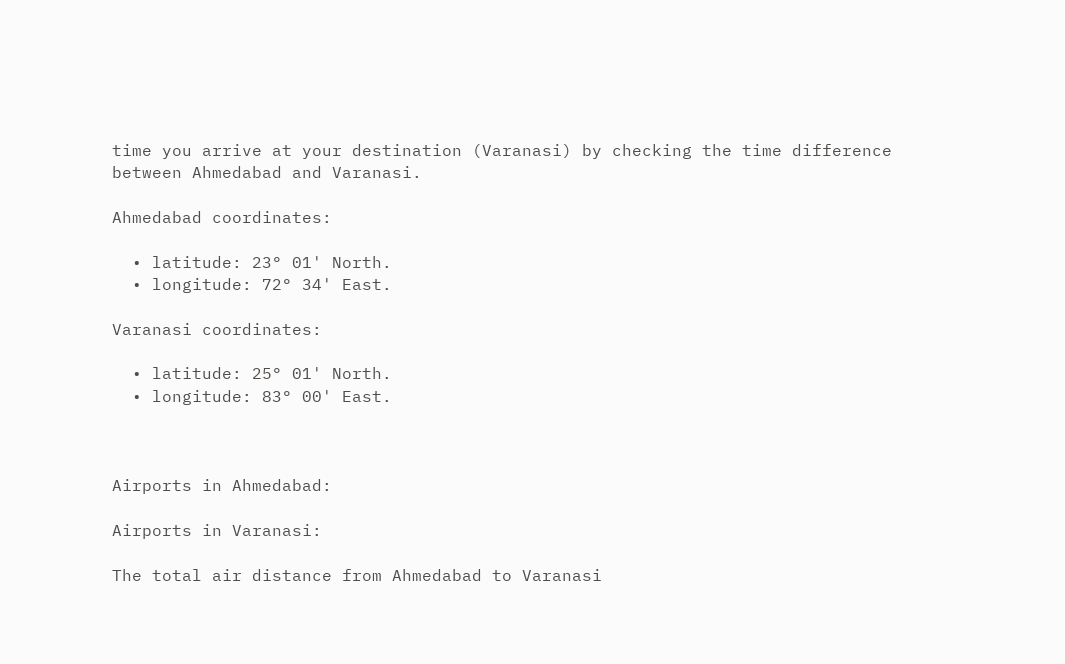time you arrive at your destination (Varanasi) by checking the time difference between Ahmedabad and Varanasi.

Ahmedabad coordinates:

  • latitude: 23° 01' North.
  • longitude: 72° 34' East.

Varanasi coordinates:

  • latitude: 25° 01' North.
  • longitude: 83° 00' East.



Airports in Ahmedabad:

Airports in Varanasi:

The total air distance from Ahmedabad to Varanasi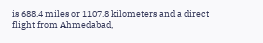is 688.4 miles or 1107.8 kilometers and a direct flight from Ahmedabad,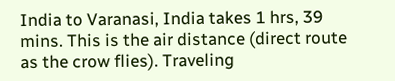India to Varanasi, India takes 1 hrs, 39 mins. This is the air distance (direct route as the crow flies). Traveling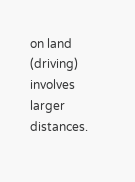on land (driving) involves larger distances.